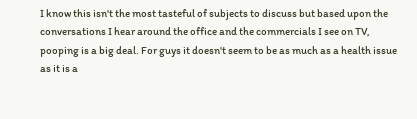I know this isn't the most tasteful of subjects to discuss but based upon the conversations I hear around the office and the commercials I see on TV, pooping is a big deal. For guys it doesn't seem to be as much as a health issue as it is a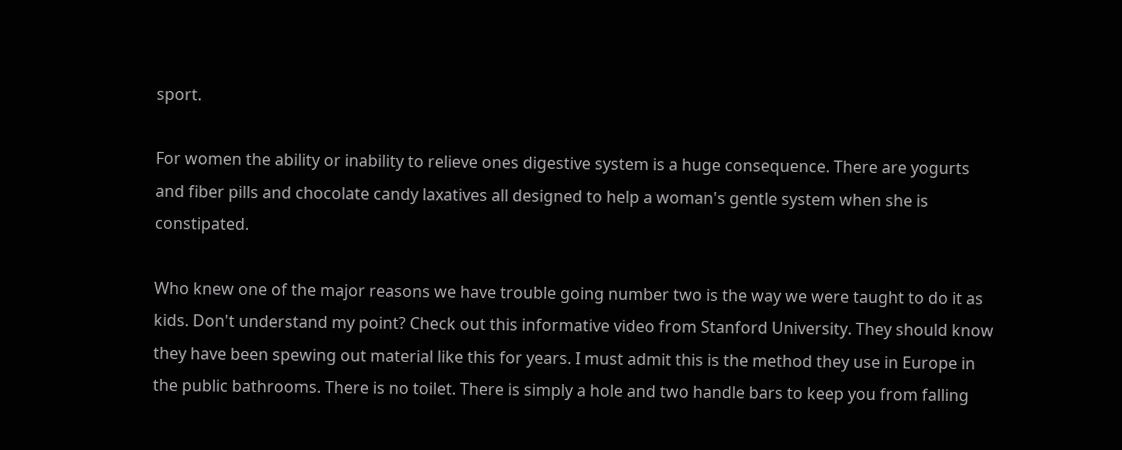sport.

For women the ability or inability to relieve ones digestive system is a huge consequence. There are yogurts and fiber pills and chocolate candy laxatives all designed to help a woman's gentle system when she is constipated.

Who knew one of the major reasons we have trouble going number two is the way we were taught to do it as kids. Don't understand my point? Check out this informative video from Stanford University. They should know they have been spewing out material like this for years. I must admit this is the method they use in Europe in the public bathrooms. There is no toilet. There is simply a hole and two handle bars to keep you from falling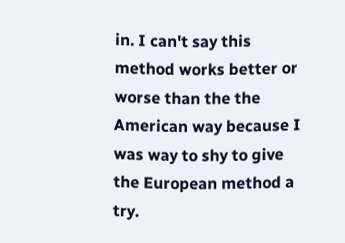in. I can't say this method works better or worse than the the American way because I was way to shy to give the European method a try.